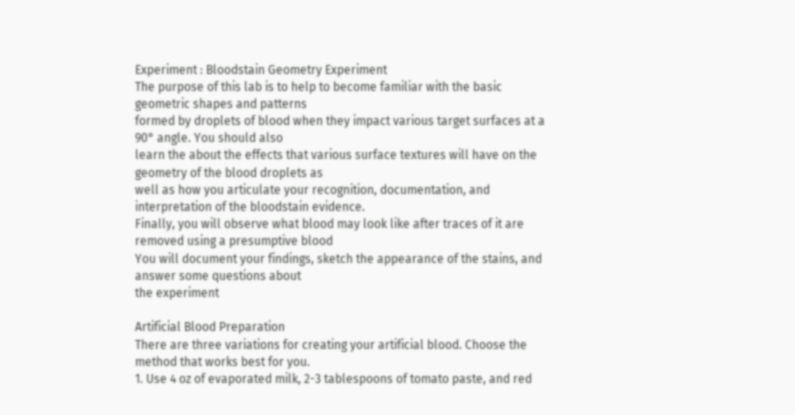Experiment : Bloodstain Geometry Experiment
The purpose of this lab is to help to become familiar with the basic geometric shapes and patterns
formed by droplets of blood when they impact various target surfaces at a 90° angle. You should also
learn the about the effects that various surface textures will have on the geometry of the blood droplets as
well as how you articulate your recognition, documentation, and interpretation of the bloodstain evidence.
Finally, you will observe what blood may look like after traces of it are removed using a presumptive blood
You will document your findings, sketch the appearance of the stains, and answer some questions about
the experiment

Artificial Blood Preparation
There are three variations for creating your artificial blood. Choose the method that works best for you.
1. Use 4 oz of evaporated milk, 2-3 tablespoons of tomato paste, and red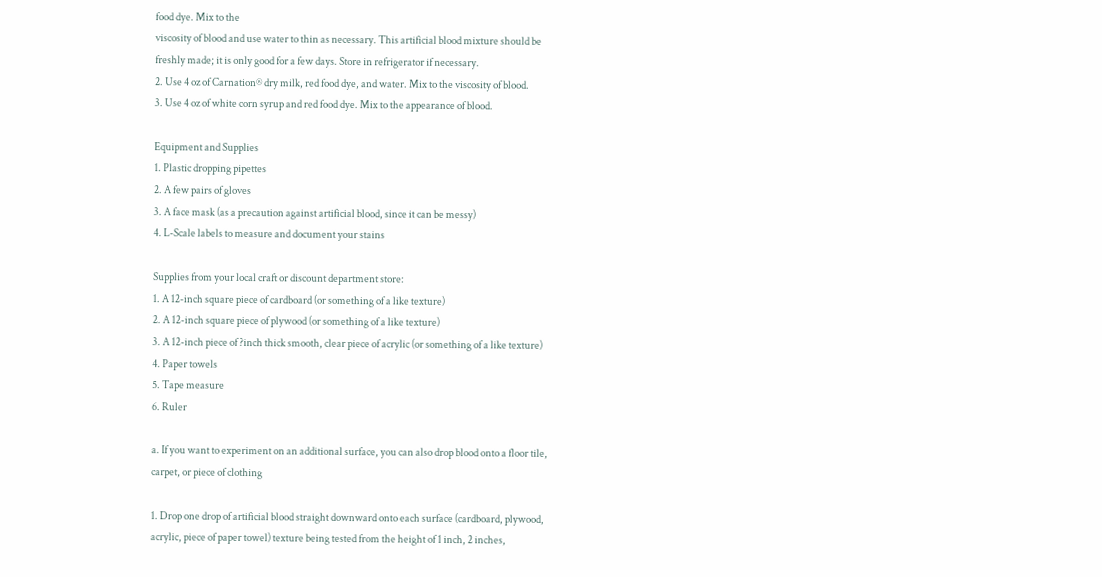food dye. Mix to the
viscosity of blood and use water to thin as necessary. This artificial blood mixture should be
freshly made; it is only good for a few days. Store in refrigerator if necessary.
2. Use 4 oz of Carnation® dry milk, red food dye, and water. Mix to the viscosity of blood.
3. Use 4 oz of white corn syrup and red food dye. Mix to the appearance of blood.

Equipment and Supplies
1. Plastic dropping pipettes
2. A few pairs of gloves
3. A face mask (as a precaution against artificial blood, since it can be messy)
4. L-Scale labels to measure and document your stains

Supplies from your local craft or discount department store:
1. A 12-inch square piece of cardboard (or something of a like texture)
2. A 12-inch square piece of plywood (or something of a like texture)
3. A 12-inch piece of ?inch thick smooth, clear piece of acrylic (or something of a like texture)
4. Paper towels
5. Tape measure
6. Ruler

a. If you want to experiment on an additional surface, you can also drop blood onto a floor tile,
carpet, or piece of clothing

1. Drop one drop of artificial blood straight downward onto each surface (cardboard, plywood,
acrylic, piece of paper towel) texture being tested from the height of 1 inch, 2 inches,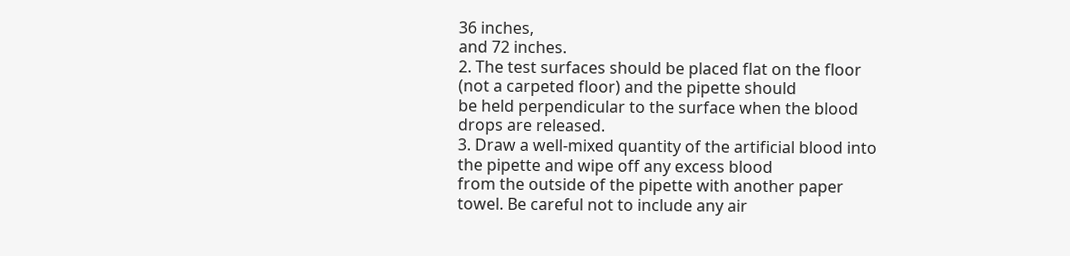36 inches,
and 72 inches.
2. The test surfaces should be placed flat on the floor (not a carpeted floor) and the pipette should
be held perpendicular to the surface when the blood drops are released.
3. Draw a well-mixed quantity of the artificial blood into the pipette and wipe off any excess blood
from the outside of the pipette with another paper towel. Be careful not to include any air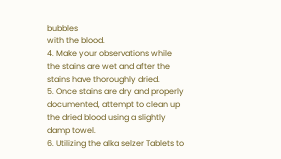bubbles
with the blood.
4. Make your observations while the stains are wet and after the stains have thoroughly dried.
5. Once stains are dry and properly documented, attempt to clean up the dried blood using a slightly
damp towel.
6. Utilizing the alka selzer Tablets to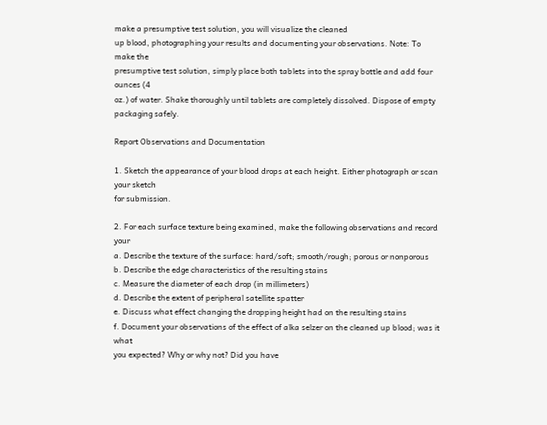make a presumptive test solution, you will visualize the cleaned
up blood, photographing your results and documenting your observations. Note: To make the
presumptive test solution, simply place both tablets into the spray bottle and add four ounces (4
oz.) of water. Shake thoroughly until tablets are completely dissolved. Dispose of empty
packaging safely.

Report Observations and Documentation

1. Sketch the appearance of your blood drops at each height. Either photograph or scan your sketch
for submission.

2. For each surface texture being examined, make the following observations and record your
a. Describe the texture of the surface: hard/soft; smooth/rough; porous or nonporous
b. Describe the edge characteristics of the resulting stains
c. Measure the diameter of each drop (in millimeters)
d. Describe the extent of peripheral satellite spatter
e. Discuss what effect changing the dropping height had on the resulting stains
f. Document your observations of the effect of alka selzer on the cleaned up blood; was it what
you expected? Why or why not? Did you have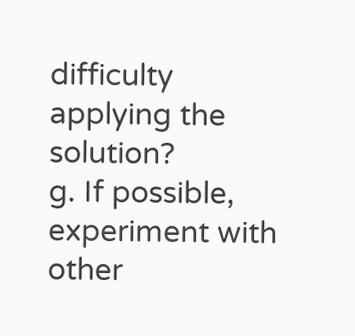difficulty applying the solution?
g. If possible, experiment with other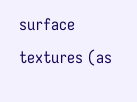surface textures (as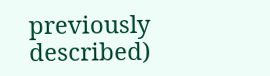previously described)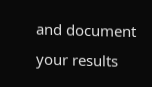and document
your results